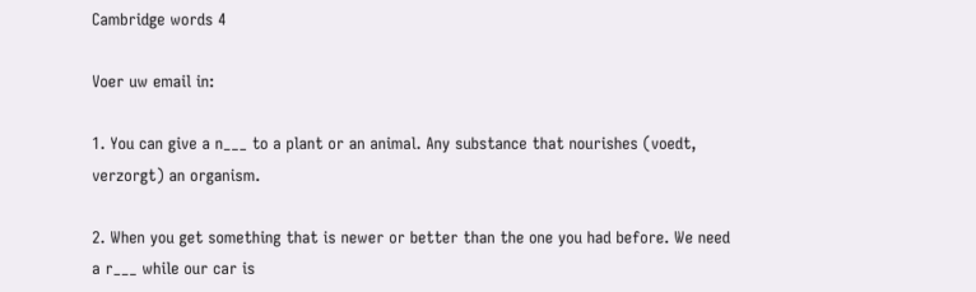Cambridge words 4

Voer uw email in:

1. You can give a n___ to a plant or an animal. Any substance that nourishes (voedt, verzorgt) an organism.

2. When you get something that is newer or better than the one you had before. We need a r___ while our car is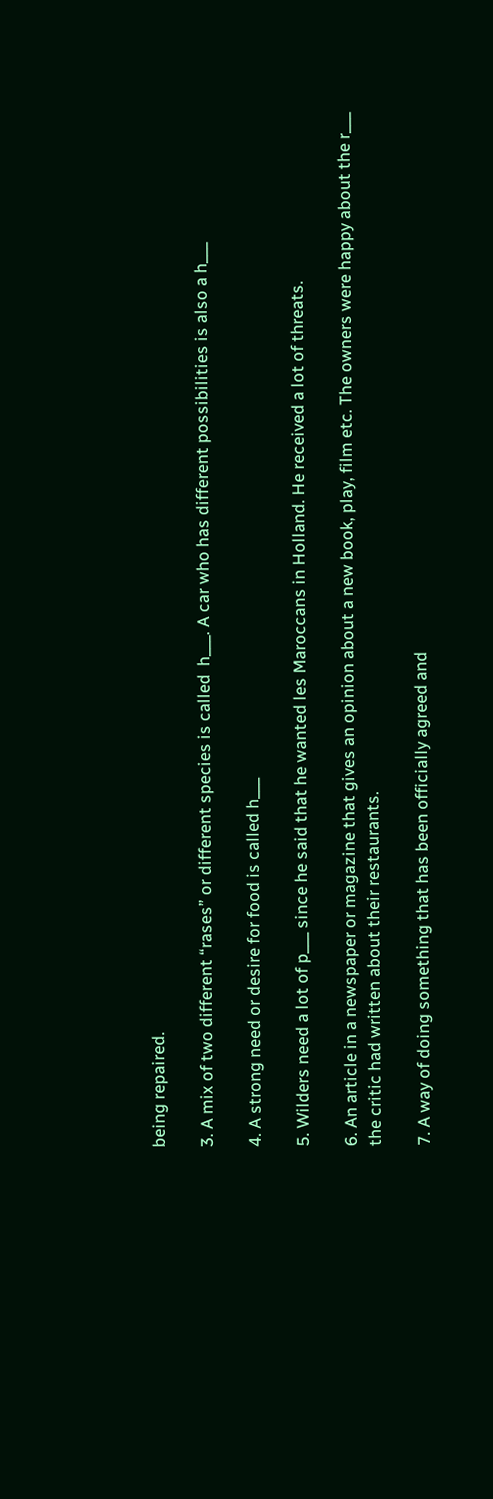being repaired.

3. A mix of two different “rases” or different species is called  h___. A car who has different possibilities is also a h___

4. A strong need or desire for food is called h___

5. Wilders need a lot of p___ since he said that he wanted les Maroccans in Holland. He received a lot of threats.

6. An article in a newspaper or magazine that gives an opinion about a new book, play, film etc. The owners were happy about the r___ the critic had written about their restaurants.

7. A way of doing something that has been officially agreed and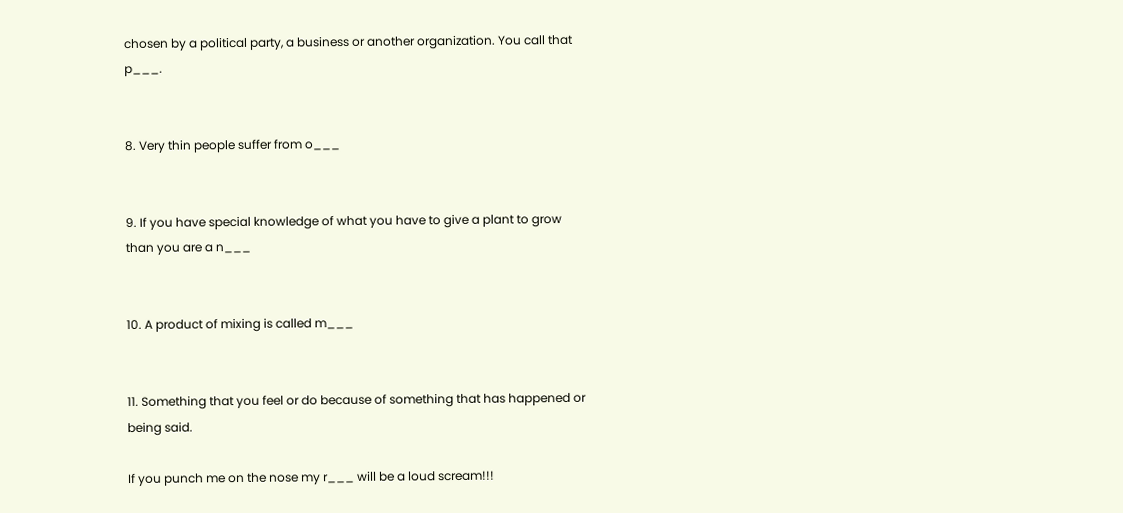chosen by a political party, a business or another organization. You call that p___.


8. Very thin people suffer from o___


9. If you have special knowledge of what you have to give a plant to grow than you are a n___


10. A product of mixing is called m___


11. Something that you feel or do because of something that has happened or being said.

If you punch me on the nose my r___ will be a loud scream!!!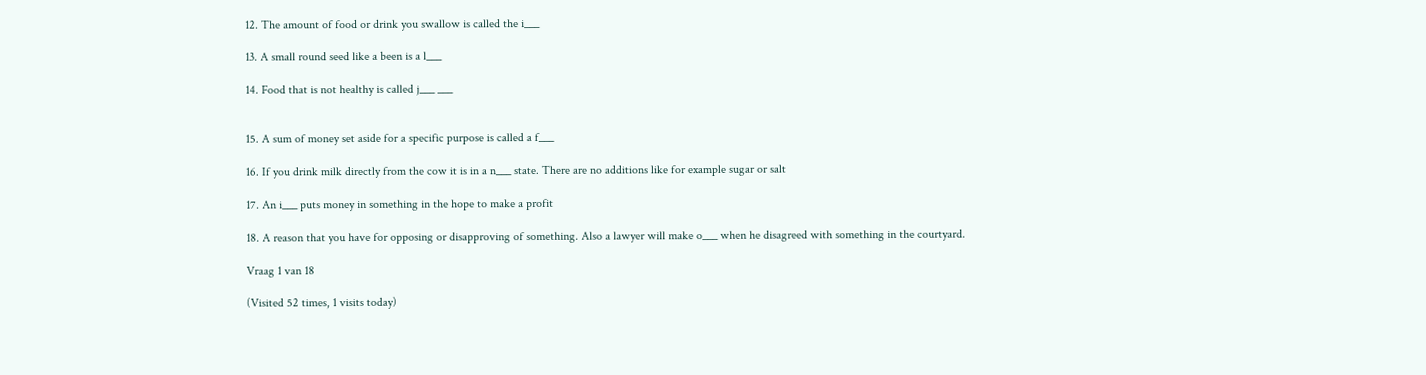12. The amount of food or drink you swallow is called the i___

13. A small round seed like a been is a l___

14. Food that is not healthy is called j___ ___


15. A sum of money set aside for a specific purpose is called a f___

16. If you drink milk directly from the cow it is in a n___ state. There are no additions like for example sugar or salt

17. An i___ puts money in something in the hope to make a profit

18. A reason that you have for opposing or disapproving of something. Also a lawyer will make o___ when he disagreed with something in the courtyard.

Vraag 1 van 18

(Visited 52 times, 1 visits today)